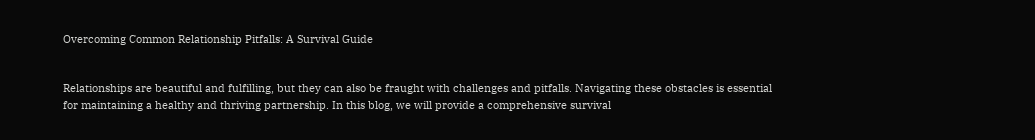Overcoming Common Relationship Pitfalls: A Survival Guide


Relationships are beautiful and fulfilling, but they can also be fraught with challenges and pitfalls. Navigating these obstacles is essential for maintaining a healthy and thriving partnership. In this blog, we will provide a comprehensive survival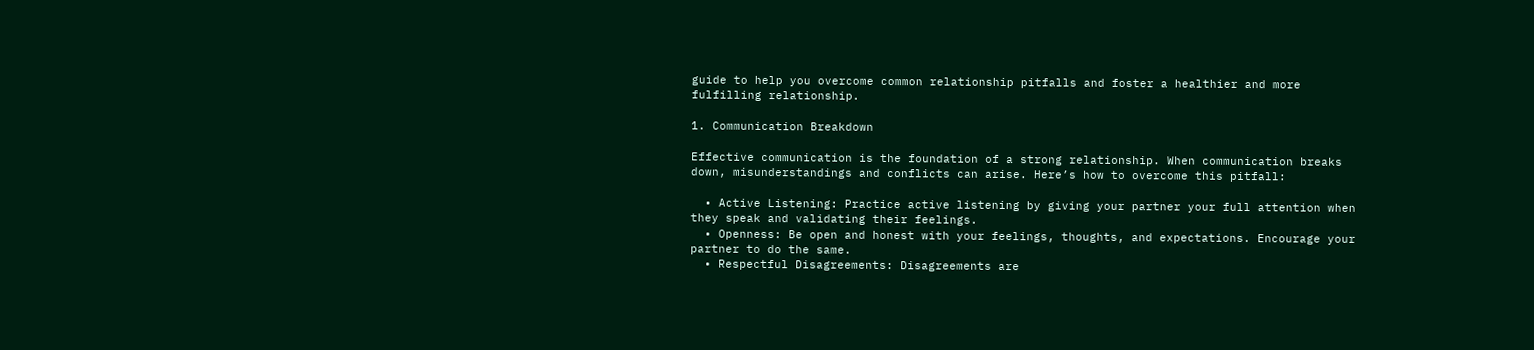guide to help you overcome common relationship pitfalls and foster a healthier and more fulfilling relationship.

1. Communication Breakdown

Effective communication is the foundation of a strong relationship. When communication breaks down, misunderstandings and conflicts can arise. Here’s how to overcome this pitfall:

  • Active Listening: Practice active listening by giving your partner your full attention when they speak and validating their feelings.
  • Openness: Be open and honest with your feelings, thoughts, and expectations. Encourage your partner to do the same.
  • Respectful Disagreements: Disagreements are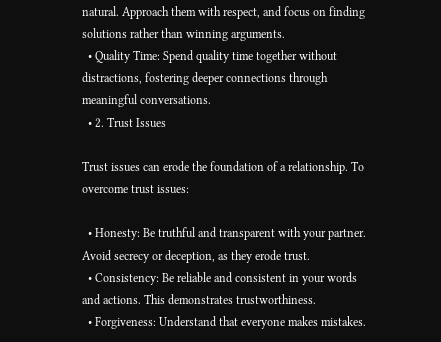natural. Approach them with respect, and focus on finding solutions rather than winning arguments.
  • Quality Time: Spend quality time together without distractions, fostering deeper connections through meaningful conversations.
  • 2. Trust Issues

Trust issues can erode the foundation of a relationship. To overcome trust issues:

  • Honesty: Be truthful and transparent with your partner. Avoid secrecy or deception, as they erode trust.
  • Consistency: Be reliable and consistent in your words and actions. This demonstrates trustworthiness.
  • Forgiveness: Understand that everyone makes mistakes.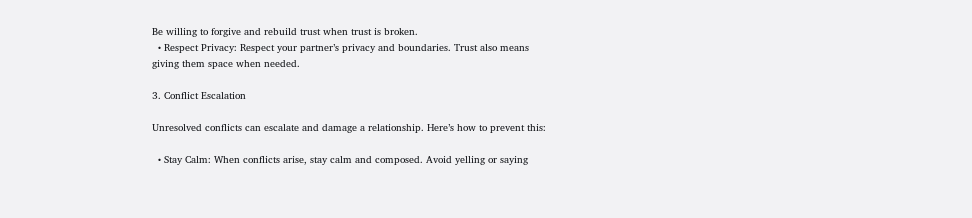Be willing to forgive and rebuild trust when trust is broken.
  • Respect Privacy: Respect your partner’s privacy and boundaries. Trust also means giving them space when needed.

3. Conflict Escalation

Unresolved conflicts can escalate and damage a relationship. Here’s how to prevent this:

  • Stay Calm: When conflicts arise, stay calm and composed. Avoid yelling or saying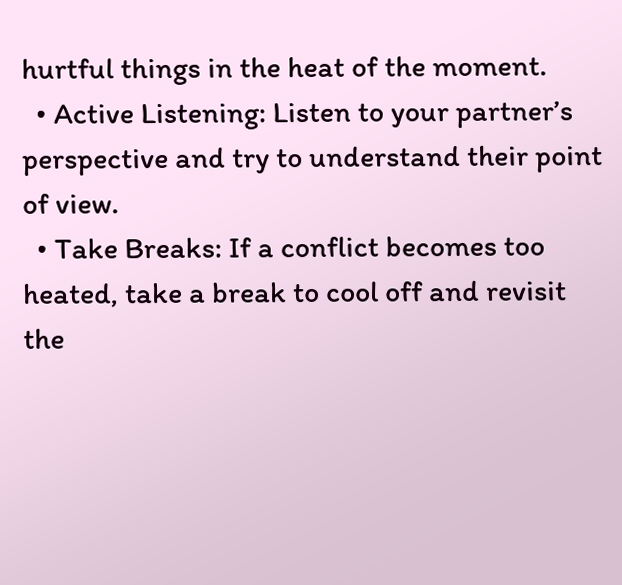hurtful things in the heat of the moment.
  • Active Listening: Listen to your partner’s perspective and try to understand their point of view.
  • Take Breaks: If a conflict becomes too heated, take a break to cool off and revisit the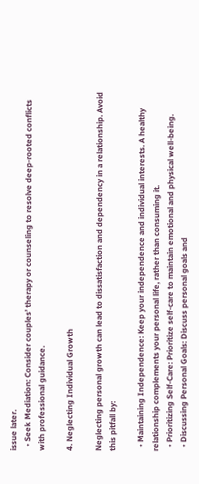issue later.
  • Seek Mediation: Consider couples’ therapy or counseling to resolve deep-rooted conflicts with professional guidance.

4. Neglecting Individual Growth

Neglecting personal growth can lead to dissatisfaction and dependency in a relationship. Avoid this pitfall by:

  • Maintaining Independence: Keep your independence and individual interests. A healthy relationship complements your personal life, rather than consuming it.
  • Prioritizing Self-Care: Prioritize self-care to maintain emotional and physical well-being.
  • Discussing Personal Goals: Discuss personal goals and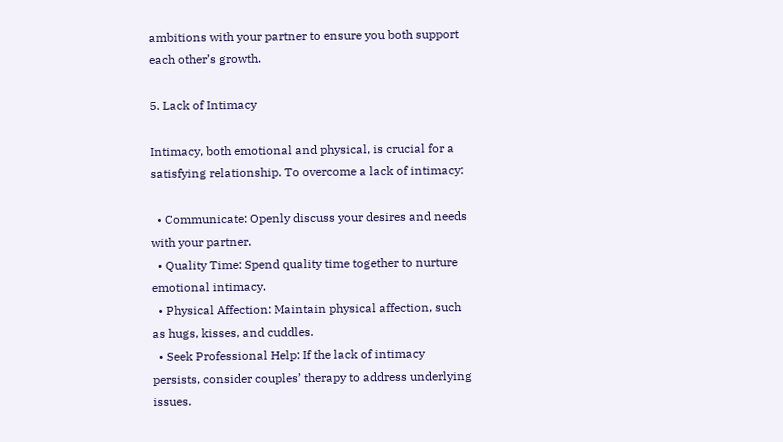ambitions with your partner to ensure you both support each other’s growth.

5. Lack of Intimacy

Intimacy, both emotional and physical, is crucial for a satisfying relationship. To overcome a lack of intimacy:

  • Communicate: Openly discuss your desires and needs with your partner.
  • Quality Time: Spend quality time together to nurture emotional intimacy.
  • Physical Affection: Maintain physical affection, such as hugs, kisses, and cuddles.
  • Seek Professional Help: If the lack of intimacy persists, consider couples’ therapy to address underlying issues.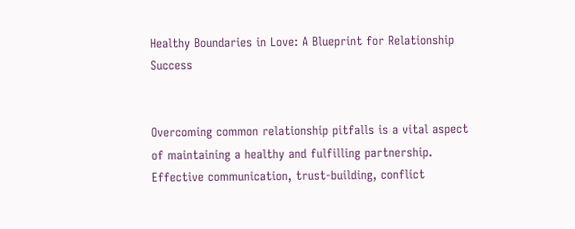Healthy Boundaries in Love: A Blueprint for Relationship Success


Overcoming common relationship pitfalls is a vital aspect of maintaining a healthy and fulfilling partnership. Effective communication, trust-building, conflict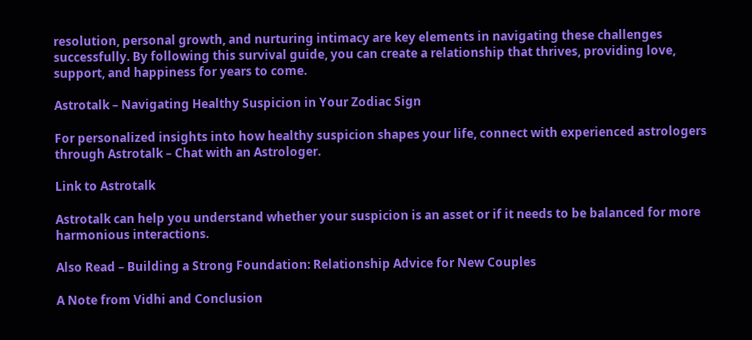resolution, personal growth, and nurturing intimacy are key elements in navigating these challenges successfully. By following this survival guide, you can create a relationship that thrives, providing love, support, and happiness for years to come.

Astrotalk – Navigating Healthy Suspicion in Your Zodiac Sign

For personalized insights into how healthy suspicion shapes your life, connect with experienced astrologers through Astrotalk – Chat with an Astrologer.

Link to Astrotalk

Astrotalk can help you understand whether your suspicion is an asset or if it needs to be balanced for more harmonious interactions.

Also Read – Building a Strong Foundation: Relationship Advice for New Couples

A Note from Vidhi and Conclusion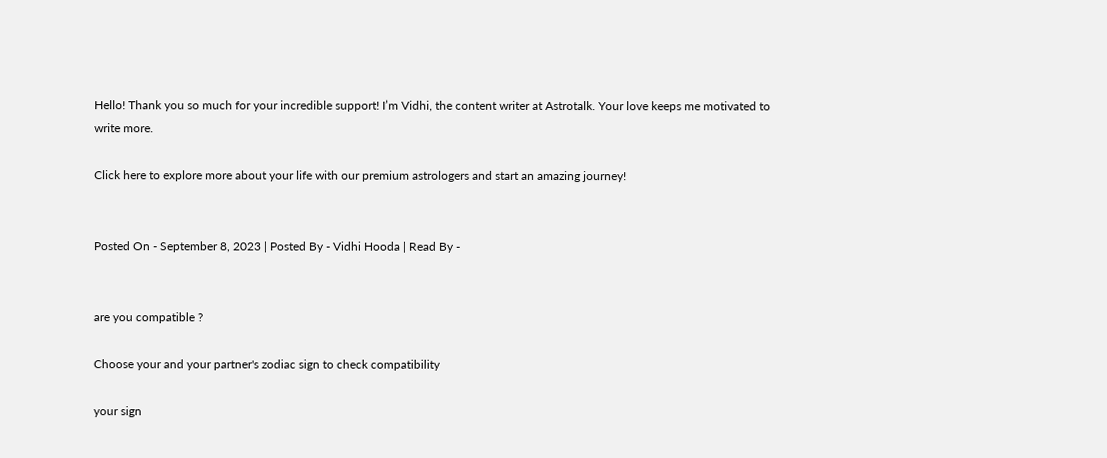Hello! Thank you so much for your incredible support! I’m Vidhi, the content writer at Astrotalk. Your love keeps me motivated to write more.

Click here to explore more about your life with our premium astrologers and start an amazing journey!


Posted On - September 8, 2023 | Posted By - Vidhi Hooda | Read By -


are you compatible ?

Choose your and your partner's zodiac sign to check compatibility

your sign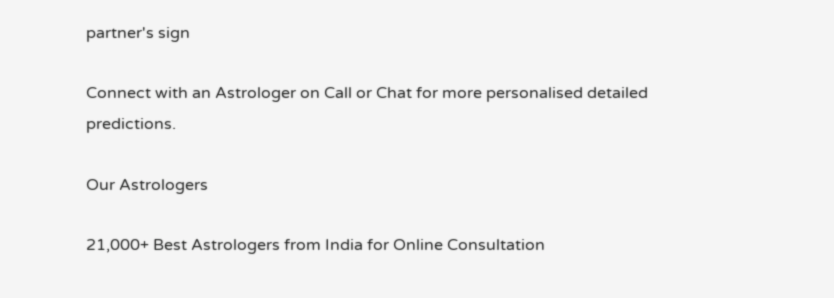partner's sign

Connect with an Astrologer on Call or Chat for more personalised detailed predictions.

Our Astrologers

21,000+ Best Astrologers from India for Online Consultation